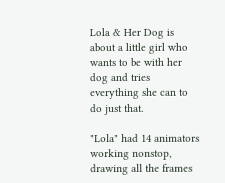Lola & Her Dog is about a little girl who wants to be with her dog and tries everything she can to do just that.

"Lola" had 14 animators working nonstop, drawing all the frames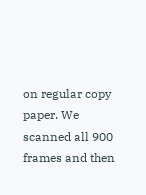on regular copy paper. We scanned all 900 frames and then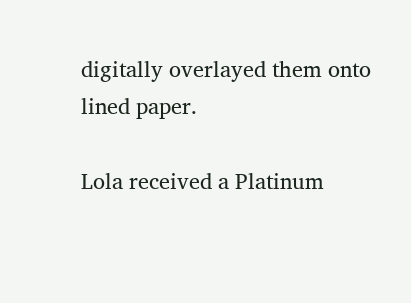digitally overlayed them onto lined paper.

Lola received a Platinum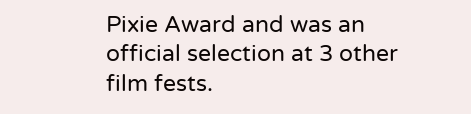Pixie Award and was an official selection at 3 other film fests.